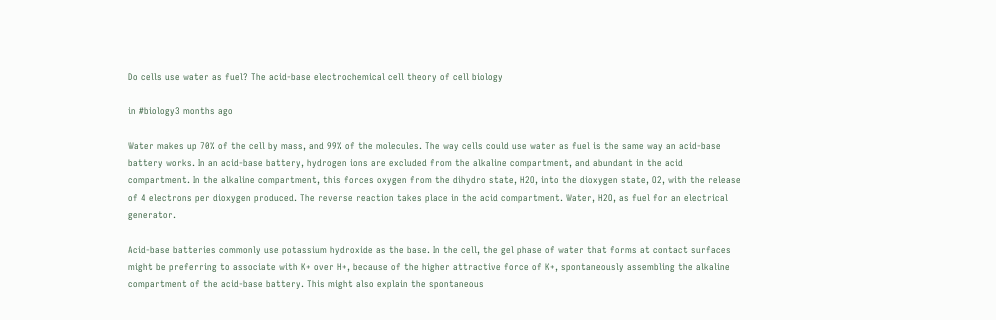Do cells use water as fuel? The acid-base electrochemical cell theory of cell biology

in #biology3 months ago

Water makes up 70% of the cell by mass, and 99% of the molecules. The way cells could use water as fuel is the same way an acid-base battery works. In an acid-base battery, hydrogen ions are excluded from the alkaline compartment, and abundant in the acid compartment. In the alkaline compartment, this forces oxygen from the dihydro state, H2O, into the dioxygen state, O2, with the release of 4 electrons per dioxygen produced. The reverse reaction takes place in the acid compartment. Water, H2O, as fuel for an electrical generator.

Acid-base batteries commonly use potassium hydroxide as the base. In the cell, the gel phase of water that forms at contact surfaces might be preferring to associate with K+ over H+, because of the higher attractive force of K+, spontaneously assembling the alkaline compartment of the acid-base battery. This might also explain the spontaneous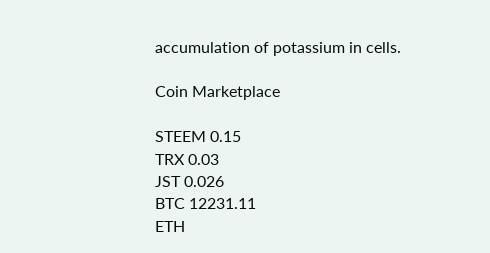accumulation of potassium in cells.

Coin Marketplace

STEEM 0.15
TRX 0.03
JST 0.026
BTC 12231.11
ETH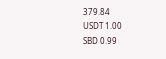379.84
USDT 1.00
SBD 0.99